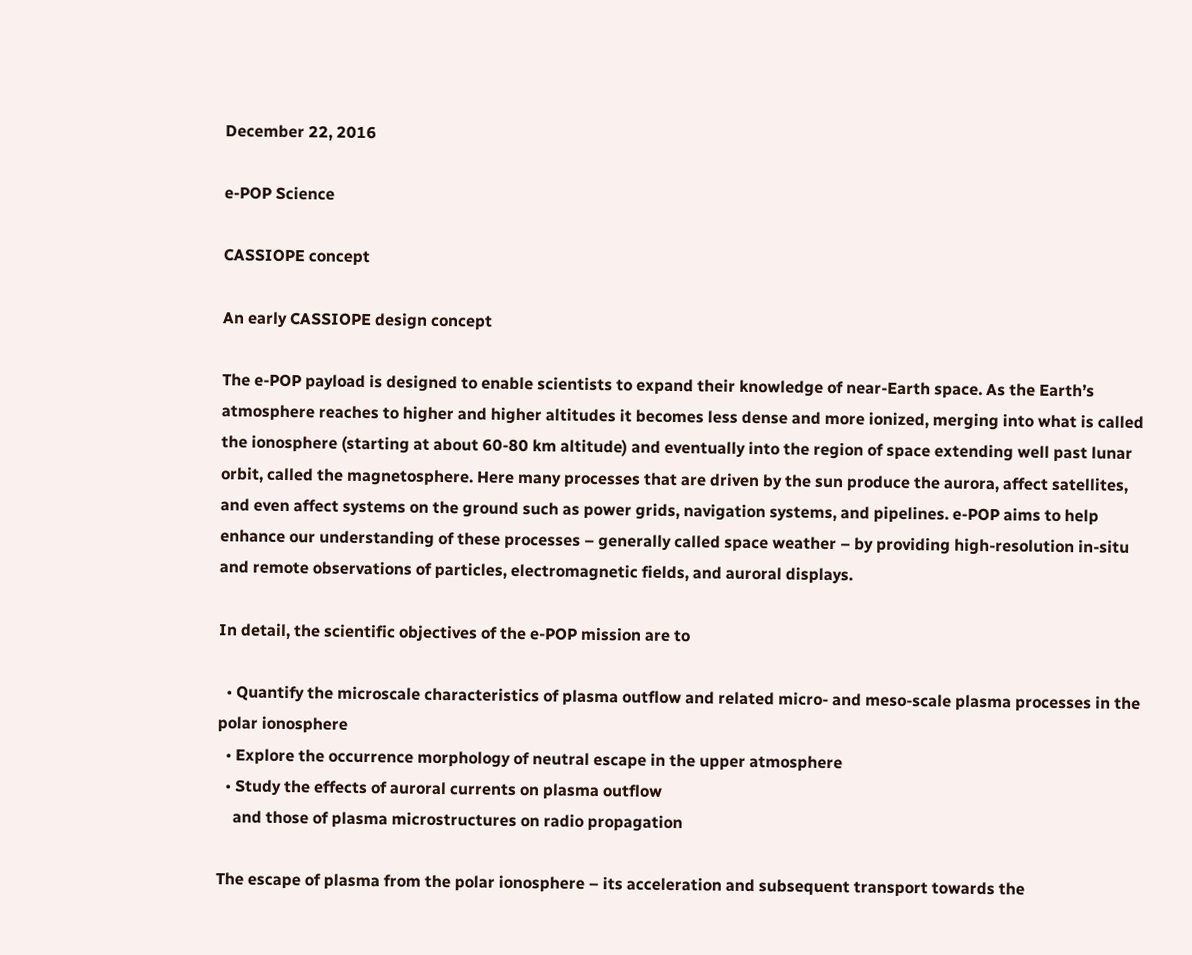December 22, 2016

e-POP Science

CASSIOPE concept

An early CASSIOPE design concept

The e-POP payload is designed to enable scientists to expand their knowledge of near-Earth space. As the Earth’s atmosphere reaches to higher and higher altitudes it becomes less dense and more ionized, merging into what is called the ionosphere (starting at about 60-80 km altitude) and eventually into the region of space extending well past lunar orbit, called the magnetosphere. Here many processes that are driven by the sun produce the aurora, affect satellites, and even affect systems on the ground such as power grids, navigation systems, and pipelines. e-POP aims to help enhance our understanding of these processes – generally called space weather – by providing high-resolution in-situ and remote observations of particles, electromagnetic fields, and auroral displays.

In detail, the scientific objectives of the e-POP mission are to

  • Quantify the microscale characteristics of plasma outflow and related micro- and meso-scale plasma processes in the polar ionosphere
  • Explore the occurrence morphology of neutral escape in the upper atmosphere
  • Study the effects of auroral currents on plasma outflow
    and those of plasma microstructures on radio propagation

The escape of plasma from the polar ionosphere – its acceleration and subsequent transport towards the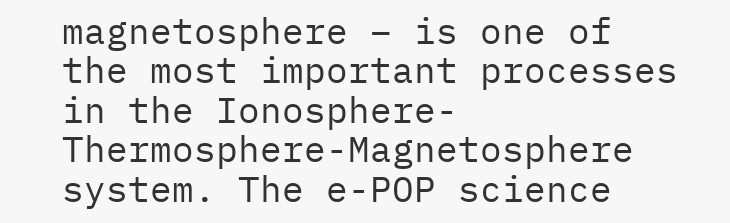magnetosphere – is one of the most important processes in the Ionosphere-Thermosphere-Magnetosphere system. The e-POP science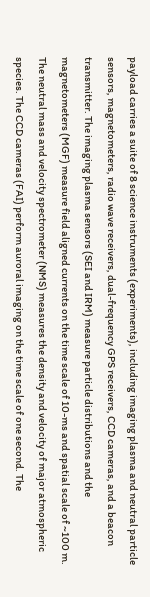payload carries a suite of 8 science instruments (experiments), including imaging plasma and neutral particle sensors, magnetometers, radio wave receivers, dual-frequency GPS receivers, CCD cameras, and a beacon transmitter. The imaging plasma sensors (SEI and IRM) measure particle distributions and the magnetometers (MGF) measure field aligned currents on the time scale of 10-ms and spatial scale of ~100 m. The neutral mass and velocity spectrometer (NMS) measures the density and velocity of major atmospheric species. The CCD cameras (FAI) perform auroral imaging on the time scale of one second. The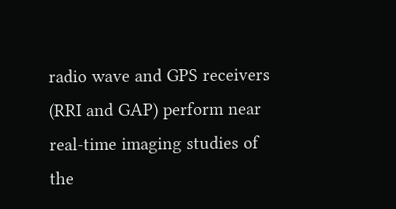radio wave and GPS receivers (RRI and GAP) perform near real-time imaging studies of the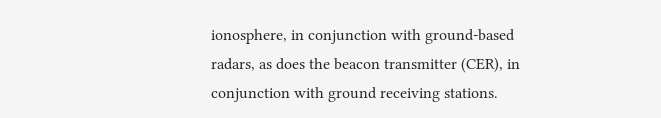ionosphere, in conjunction with ground-based radars, as does the beacon transmitter (CER), in conjunction with ground receiving stations.